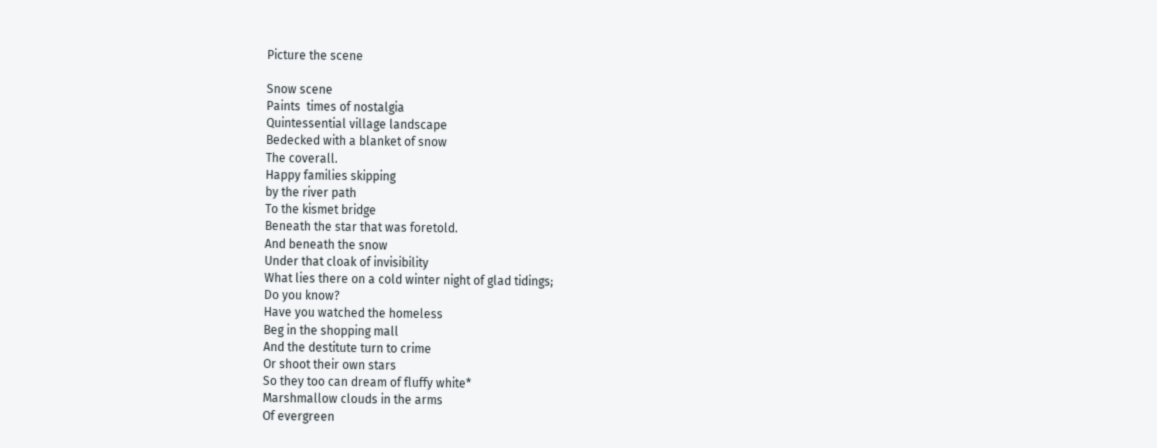Picture the scene

Snow scene
Paints  times of nostalgia
Quintessential village landscape
Bedecked with a blanket of snow
The coverall.
Happy families skipping
by the river path
To the kismet bridge
Beneath the star that was foretold.
And beneath the snow
Under that cloak of invisibility
What lies there on a cold winter night of glad tidings;
Do you know?
Have you watched the homeless
Beg in the shopping mall
And the destitute turn to crime
Or shoot their own stars
So they too can dream of fluffy white*
Marshmallow clouds in the arms
Of evergreen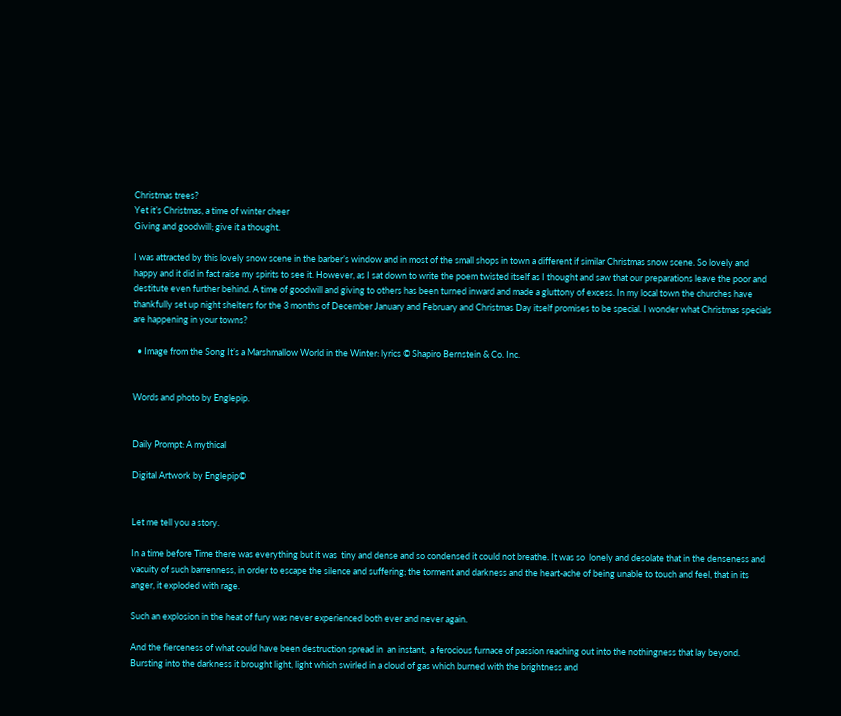Christmas trees?
Yet it’s Christmas, a time of winter cheer
Giving and goodwill; give it a thought.

I was attracted by this lovely snow scene in the barber’s window and in most of the small shops in town a different if similar Christmas snow scene. So lovely and happy and it did in fact raise my spirits to see it. However, as I sat down to write the poem twisted itself as I thought and saw that our preparations leave the poor and destitute even further behind. A time of goodwill and giving to others has been turned inward and made a gluttony of excess. In my local town the churches have thankfully set up night shelters for the 3 months of December January and February and Christmas Day itself promises to be special. I wonder what Christmas specials are happening in your towns?

  • Image from the Song It’s a Marshmallow World in the Winter: lyrics © Shapiro Bernstein & Co. Inc.


Words and photo by Englepip.


Daily Prompt: A mythical

Digital Artwork by Englepip©


Let me tell you a story.

In a time before Time there was everything but it was  tiny and dense and so condensed it could not breathe. It was so  lonely and desolate that in the denseness and vacuity of such barrenness, in order to escape the silence and suffering; the torment and darkness and the heart-ache of being unable to touch and feel, that in its anger, it exploded with rage.

Such an explosion in the heat of fury was never experienced both ever and never again.

And the fierceness of what could have been destruction spread in  an instant,  a ferocious furnace of passion reaching out into the nothingness that lay beyond. Bursting into the darkness it brought light, light which swirled in a cloud of gas which burned with the brightness and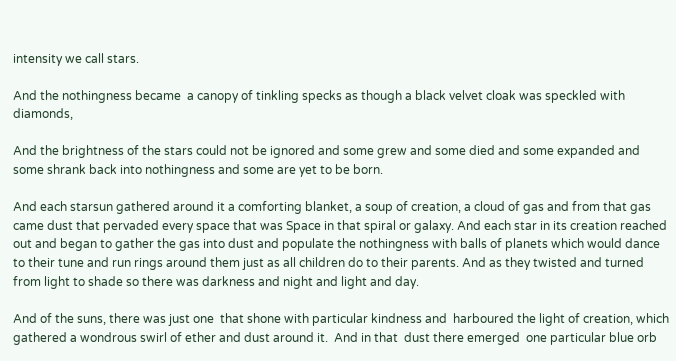intensity we call stars.

And the nothingness became  a canopy of tinkling specks as though a black velvet cloak was speckled with diamonds,

And the brightness of the stars could not be ignored and some grew and some died and some expanded and some shrank back into nothingness and some are yet to be born.

And each starsun gathered around it a comforting blanket, a soup of creation, a cloud of gas and from that gas came dust that pervaded every space that was Space in that spiral or galaxy. And each star in its creation reached out and began to gather the gas into dust and populate the nothingness with balls of planets which would dance to their tune and run rings around them just as all children do to their parents. And as they twisted and turned  from light to shade so there was darkness and night and light and day.

And of the suns, there was just one  that shone with particular kindness and  harboured the light of creation, which gathered a wondrous swirl of ether and dust around it.  And in that  dust there emerged  one particular blue orb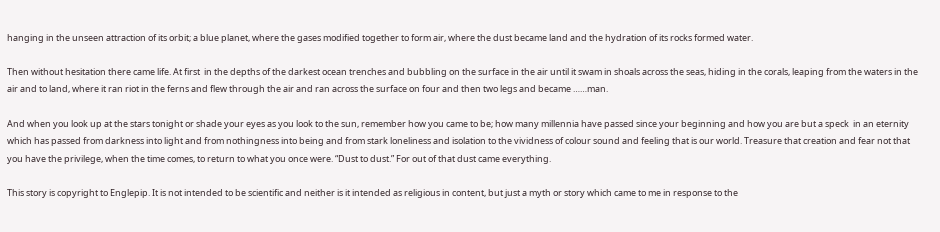hanging in the unseen attraction of its orbit; a blue planet, where the gases modified together to form air, where the dust became land and the hydration of its rocks formed water.

Then without hesitation there came life. At first  in the depths of the darkest ocean trenches and bubbling on the surface in the air until it swam in shoals across the seas, hiding in the corals, leaping from the waters in the air and to land, where it ran riot in the ferns and flew through the air and ran across the surface on four and then two legs and became ……man.

And when you look up at the stars tonight or shade your eyes as you look to the sun, remember how you came to be; how many millennia have passed since your beginning and how you are but a speck  in an eternity which has passed from darkness into light and from nothingness into being and from stark loneliness and isolation to the vividness of colour sound and feeling that is our world. Treasure that creation and fear not that you have the privilege, when the time comes, to return to what you once were. “Dust to dust.” For out of that dust came everything.

This story is copyright to Englepip. It is not intended to be scientific and neither is it intended as religious in content, but just a myth or story which came to me in response to the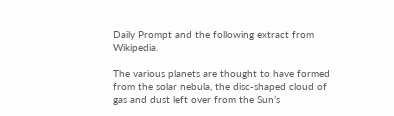Daily Prompt and the following extract from Wikipedia.

The various planets are thought to have formed from the solar nebula, the disc-shaped cloud of gas and dust left over from the Sun’s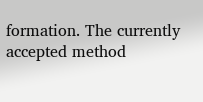formation. The currently accepted method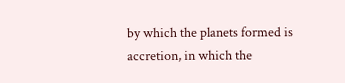by which the planets formed is accretion, in which the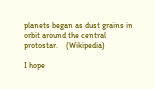planets began as dust grains in orbit around the central protostar.    (Wikipedia)

I hope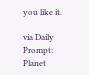you like it.

via Daily Prompt: Planet